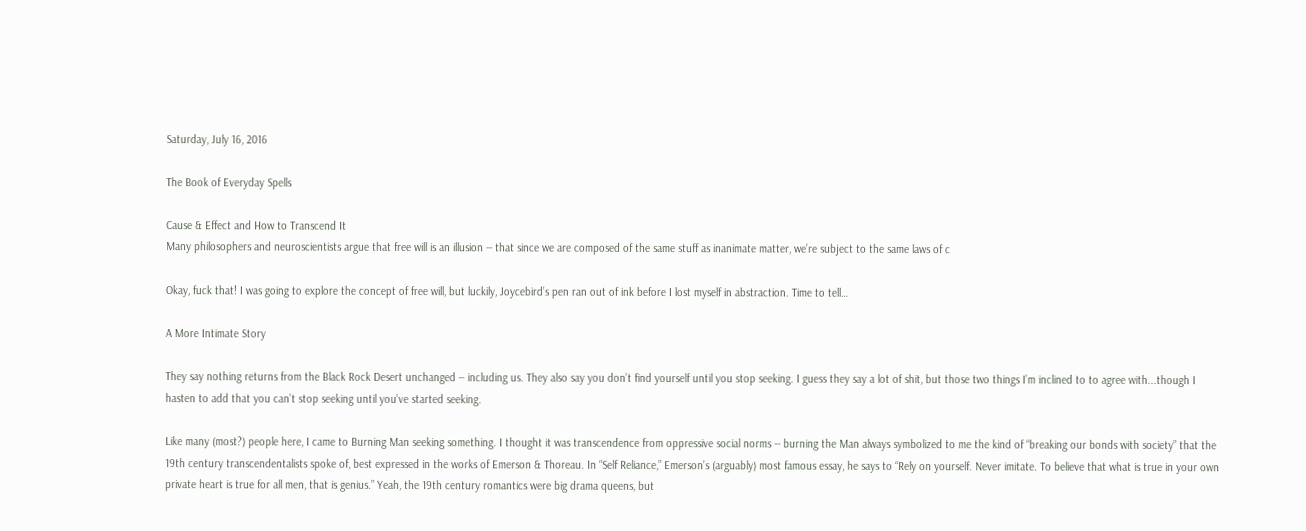Saturday, July 16, 2016

The Book of Everyday Spells

Cause & Effect and How to Transcend It
Many philosophers and neuroscientists argue that free will is an illusion -- that since we are composed of the same stuff as inanimate matter, we’re subject to the same laws of c

Okay, fuck that! I was going to explore the concept of free will, but luckily, Joycebird’s pen ran out of ink before I lost myself in abstraction. Time to tell…

A More Intimate Story

They say nothing returns from the Black Rock Desert unchanged -- including us. They also say you don’t find yourself until you stop seeking. I guess they say a lot of shit, but those two things I’m inclined to to agree with...though I hasten to add that you can’t stop seeking until you’ve started seeking.

Like many (most?) people here, I came to Burning Man seeking something. I thought it was transcendence from oppressive social norms -- burning the Man always symbolized to me the kind of “breaking our bonds with society” that the 19th century transcendentalists spoke of, best expressed in the works of Emerson & Thoreau. In “Self Reliance,” Emerson’s (arguably) most famous essay, he says to “Rely on yourself. Never imitate. To believe that what is true in your own private heart is true for all men, that is genius.” Yeah, the 19th century romantics were big drama queens, but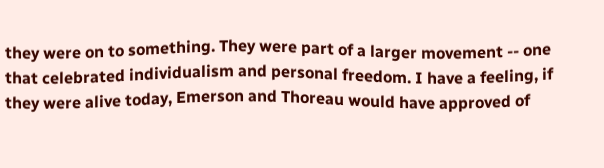they were on to something. They were part of a larger movement -- one that celebrated individualism and personal freedom. I have a feeling, if they were alive today, Emerson and Thoreau would have approved of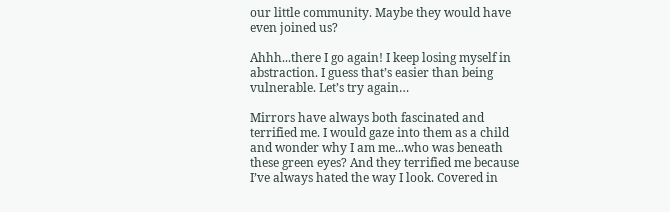our little community. Maybe they would have even joined us?

Ahhh...there I go again! I keep losing myself in abstraction. I guess that’s easier than being vulnerable. Let’s try again…

Mirrors have always both fascinated and terrified me. I would gaze into them as a child and wonder why I am me...who was beneath these green eyes? And they terrified me because I’ve always hated the way I look. Covered in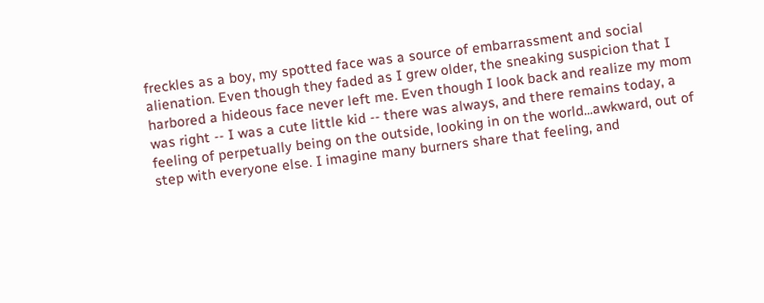freckles as a boy, my spotted face was a source of embarrassment and social alienation. Even though they faded as I grew older, the sneaking suspicion that I harbored a hideous face never left me. Even though I look back and realize my mom was right -- I was a cute little kid -- there was always, and there remains today, a feeling of perpetually being on the outside, looking in on the world...awkward, out of step with everyone else. I imagine many burners share that feeling, and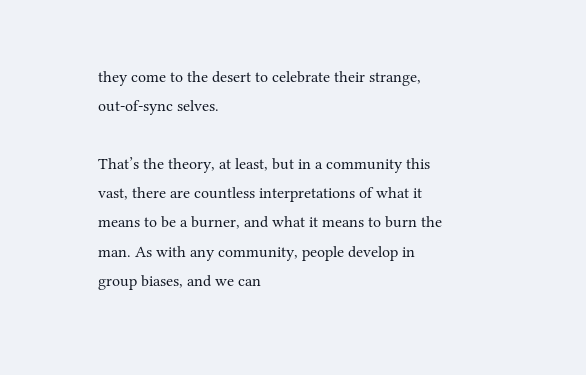they come to the desert to celebrate their strange, out-of-sync selves.

That’s the theory, at least, but in a community this vast, there are countless interpretations of what it means to be a burner, and what it means to burn the man. As with any community, people develop in group biases, and we can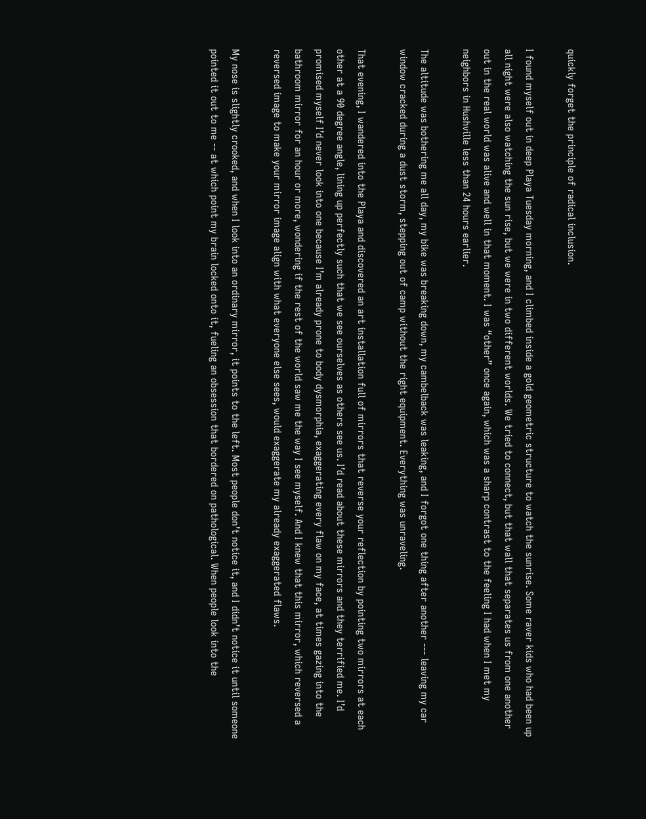quickly forget the principle of radical inclusion.

I found myself out in deep Playa Tuesday morning, and I climbed inside a gold geometric structure to watch the sunrise. Some raver kids who had been up all night were also watching the sun rise, but we were in two different worlds. We tried to connect, but that wall that separates us from one another out in the real world was alive and well in that moment. I was “other” once again, which was a sharp contrast to the feeling I had when I met my neighbors in Hushville less than 24 hours earlier.

The altitude was bothering me all day, my bike was breaking down, my cambelback was leaking, and I forgot one thing after another --- leaving my car window cracked during a dust storm, stepping out of camp without the right equipment. Everything was unraveling.

That evening, I wandered into the Playa and discovered an art installation full of mirrors that reverse your reflection by pointing two mirrors at each other at a 90 degree angle, lining up perfectly such that we see ourselves as others see us. I’d read about these mirrors and they terrified me. I’d promised myself I’d never look into one because I’m already prone to body dysmorphia, exaggerating every flaw on my face, at times gazing into the bathroom mirror for an hour or more, wondering if the rest of the world saw me the way I see myself. And I knew that this mirror, which reversed a reversed image to make your mirror image align with what everyone else sees, would exaggerate my already exaggerated flaws.

My nose is slightly crooked, and when I look into an ordinary mirror, it points to the left. Most people don’t notice it, and I didn’t notice it until someone pointed it out to me -- at which point my brain locked onto it, fueling an obsession that bordered on pathological. When people look into the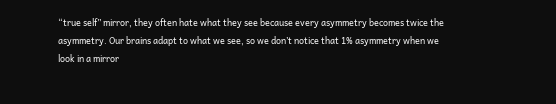“true self” mirror, they often hate what they see because every asymmetry becomes twice the asymmetry. Our brains adapt to what we see, so we don’t notice that 1% asymmetry when we look in a mirror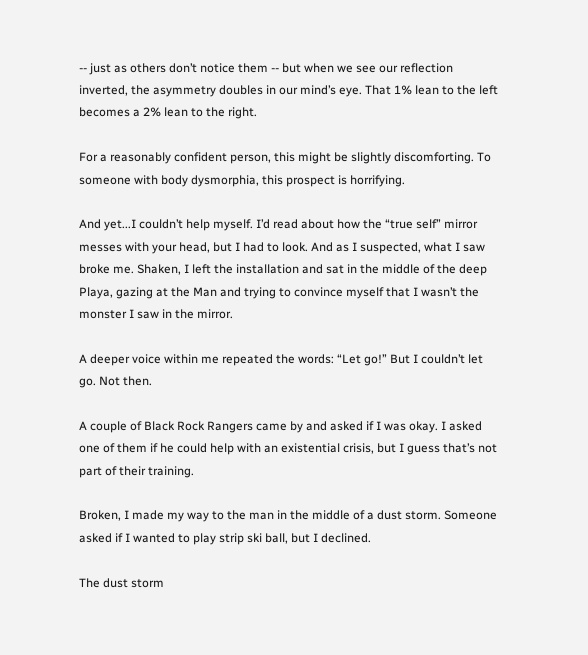-- just as others don’t notice them -- but when we see our reflection inverted, the asymmetry doubles in our mind’s eye. That 1% lean to the left becomes a 2% lean to the right.

For a reasonably confident person, this might be slightly discomforting. To someone with body dysmorphia, this prospect is horrifying.

And yet...I couldn’t help myself. I’d read about how the “true self” mirror messes with your head, but I had to look. And as I suspected, what I saw broke me. Shaken, I left the installation and sat in the middle of the deep Playa, gazing at the Man and trying to convince myself that I wasn’t the monster I saw in the mirror.

A deeper voice within me repeated the words: “Let go!” But I couldn’t let go. Not then.

A couple of Black Rock Rangers came by and asked if I was okay. I asked one of them if he could help with an existential crisis, but I guess that’s not part of their training.

Broken, I made my way to the man in the middle of a dust storm. Someone asked if I wanted to play strip ski ball, but I declined.

The dust storm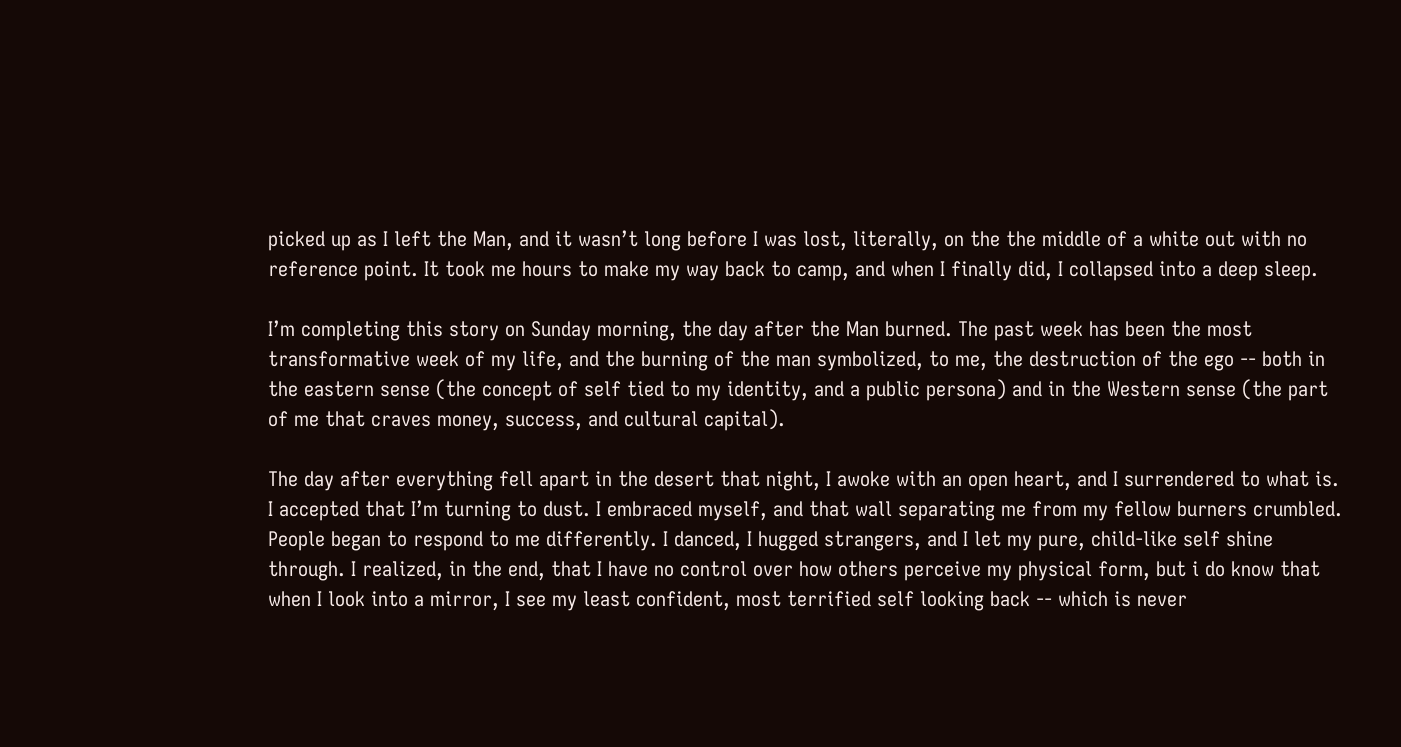picked up as I left the Man, and it wasn’t long before I was lost, literally, on the the middle of a white out with no reference point. It took me hours to make my way back to camp, and when I finally did, I collapsed into a deep sleep.

I’m completing this story on Sunday morning, the day after the Man burned. The past week has been the most transformative week of my life, and the burning of the man symbolized, to me, the destruction of the ego -- both in the eastern sense (the concept of self tied to my identity, and a public persona) and in the Western sense (the part of me that craves money, success, and cultural capital).

The day after everything fell apart in the desert that night, I awoke with an open heart, and I surrendered to what is. I accepted that I’m turning to dust. I embraced myself, and that wall separating me from my fellow burners crumbled. People began to respond to me differently. I danced, I hugged strangers, and I let my pure, child-like self shine through. I realized, in the end, that I have no control over how others perceive my physical form, but i do know that when I look into a mirror, I see my least confident, most terrified self looking back -- which is never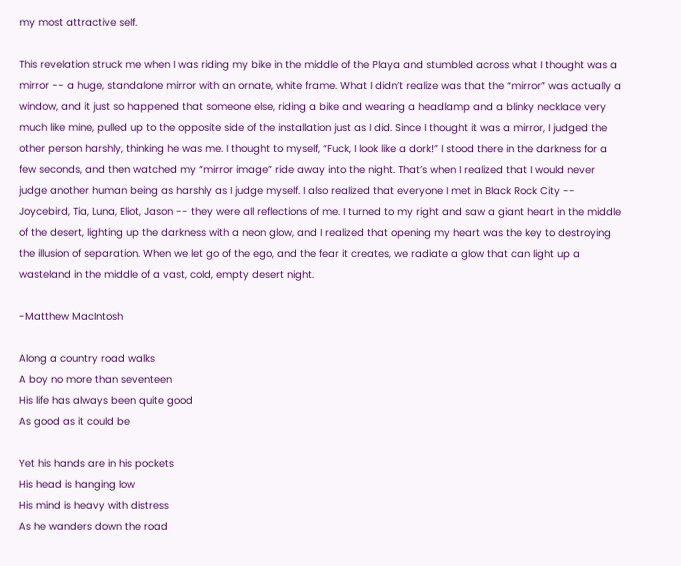my most attractive self.

This revelation struck me when I was riding my bike in the middle of the Playa and stumbled across what I thought was a mirror -- a huge, standalone mirror with an ornate, white frame. What I didn’t realize was that the “mirror” was actually a window, and it just so happened that someone else, riding a bike and wearing a headlamp and a blinky necklace very much like mine, pulled up to the opposite side of the installation just as I did. Since I thought it was a mirror, I judged the other person harshly, thinking he was me. I thought to myself, “Fuck, I look like a dork!” I stood there in the darkness for a few seconds, and then watched my “mirror image” ride away into the night. That’s when I realized that I would never judge another human being as harshly as I judge myself. I also realized that everyone I met in Black Rock City -- Joycebird, Tia, Luna, Eliot, Jason -- they were all reflections of me. I turned to my right and saw a giant heart in the middle of the desert, lighting up the darkness with a neon glow, and I realized that opening my heart was the key to destroying the illusion of separation. When we let go of the ego, and the fear it creates, we radiate a glow that can light up a wasteland in the middle of a vast, cold, empty desert night.

-Matthew MacIntosh

Along a country road walks
A boy no more than seventeen
His life has always been quite good
As good as it could be

Yet his hands are in his pockets
His head is hanging low
His mind is heavy with distress
As he wanders down the road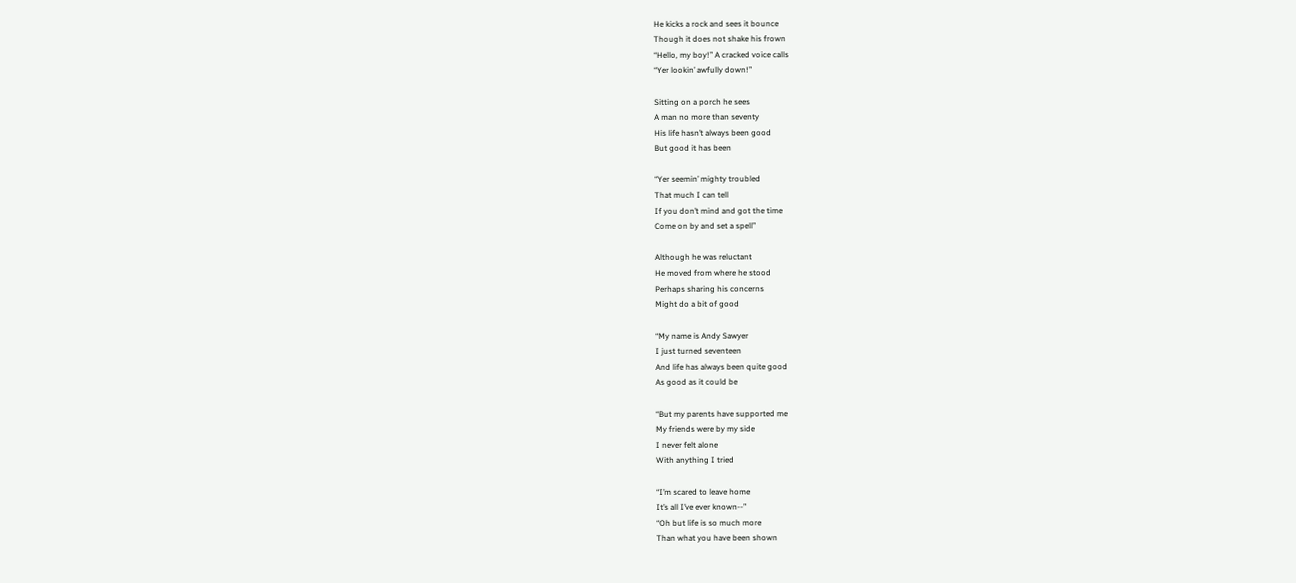He kicks a rock and sees it bounce
Though it does not shake his frown
“Hello, my boy!” A cracked voice calls
“Yer lookin’ awfully down!”

Sitting on a porch he sees
A man no more than seventy
His life hasn’t always been good
But good it has been

“Yer seemin’ mighty troubled
That much I can tell
If you don’t mind and got the time
Come on by and set a spell”

Although he was reluctant
He moved from where he stood
Perhaps sharing his concerns
Might do a bit of good

“My name is Andy Sawyer
I just turned seventeen
And life has always been quite good
As good as it could be

“But my parents have supported me
My friends were by my side
I never felt alone
With anything I tried

“I’m scared to leave home
It’s all I’ve ever known--”
“Oh but life is so much more
Than what you have been shown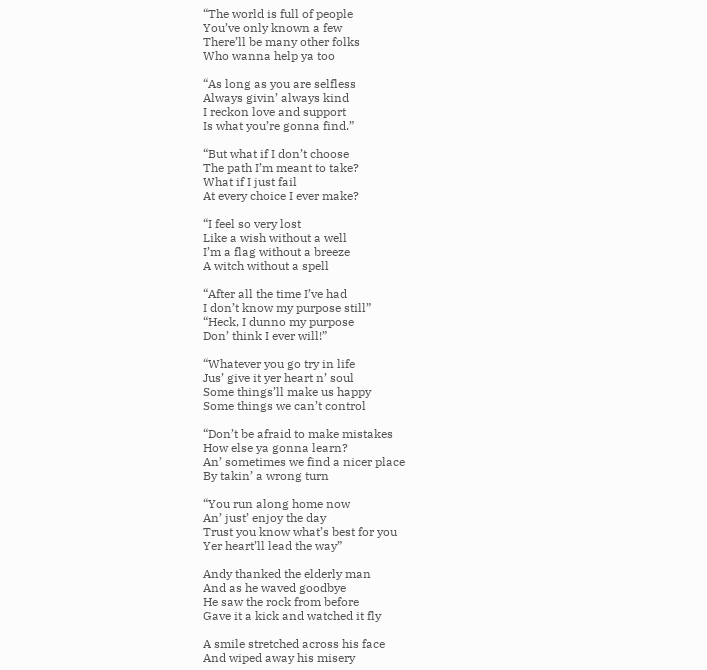“The world is full of people
You’ve only known a few
There’ll be many other folks
Who wanna help ya too

“As long as you are selfless
Always givin’ always kind
I reckon love and support
Is what you’re gonna find.”

“But what if I don’t choose
The path I’m meant to take?
What if I just fail
At every choice I ever make?

“I feel so very lost
Like a wish without a well
I’m a flag without a breeze
A witch without a spell

“After all the time I’ve had
I don’t know my purpose still”
“Heck, I dunno my purpose
Don’ think I ever will!”

“Whatever you go try in life
Jus’ give it yer heart n’ soul
Some things’ll make us happy
Some things we can’t control

“Don’t be afraid to make mistakes
How else ya gonna learn?
An’ sometimes we find a nicer place
By takin’ a wrong turn

“You run along home now
An’ just’ enjoy the day
Trust you know what’s best for you
Yer heart’ll lead the way”

Andy thanked the elderly man
And as he waved goodbye
He saw the rock from before
Gave it a kick and watched it fly

A smile stretched across his face
And wiped away his misery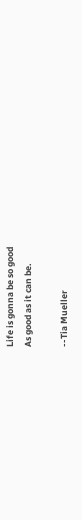Life is gonna be so good
As good as it can be.

--Tia Mueller